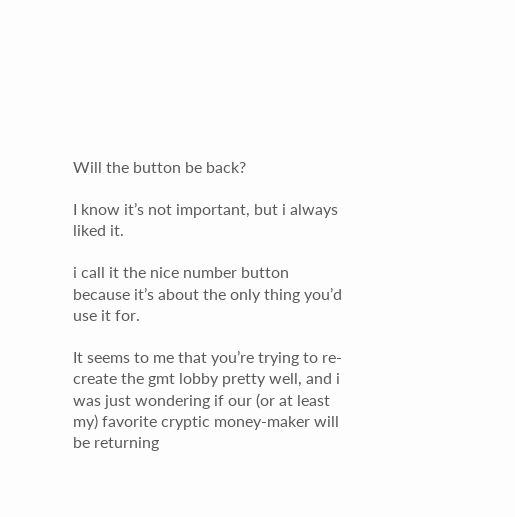Will the button be back?

I know it’s not important, but i always liked it.

i call it the nice number button because it’s about the only thing you’d use it for.

It seems to me that you’re trying to re-create the gmt lobby pretty well, and i was just wondering if our (or at least my) favorite cryptic money-maker will be returning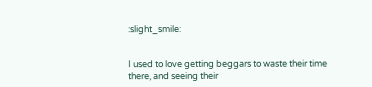:slight_smile:


I used to love getting beggars to waste their time there, and seeing their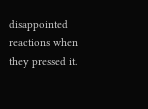disappointed reactions when they pressed it.